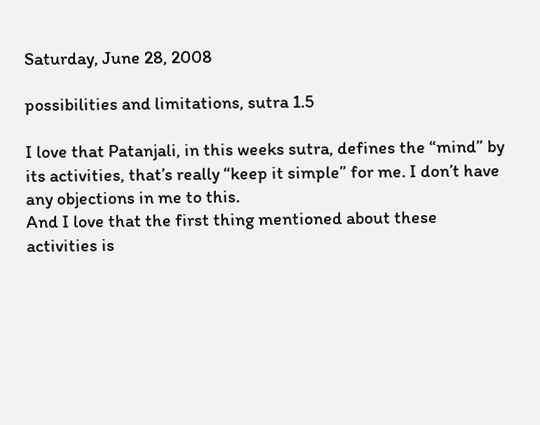Saturday, June 28, 2008

possibilities and limitations, sutra 1.5

I love that Patanjali, in this weeks sutra, defines the “mind” by its activities, that’s really “keep it simple” for me. I don’t have any objections in me to this.
And I love that the first thing mentioned about these activities is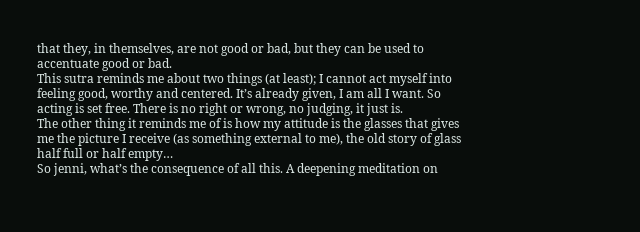that they, in themselves, are not good or bad, but they can be used to accentuate good or bad.
This sutra reminds me about two things (at least); I cannot act myself into feeling good, worthy and centered. It’s already given, I am all I want. So acting is set free. There is no right or wrong, no judging, it just is.
The other thing it reminds me of is how my attitude is the glasses that gives me the picture I receive (as something external to me), the old story of glass half full or half empty…
So jenni, what’s the consequence of all this. A deepening meditation on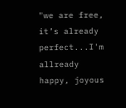"we are free, it’s already perfect...I'm allready happy, joyous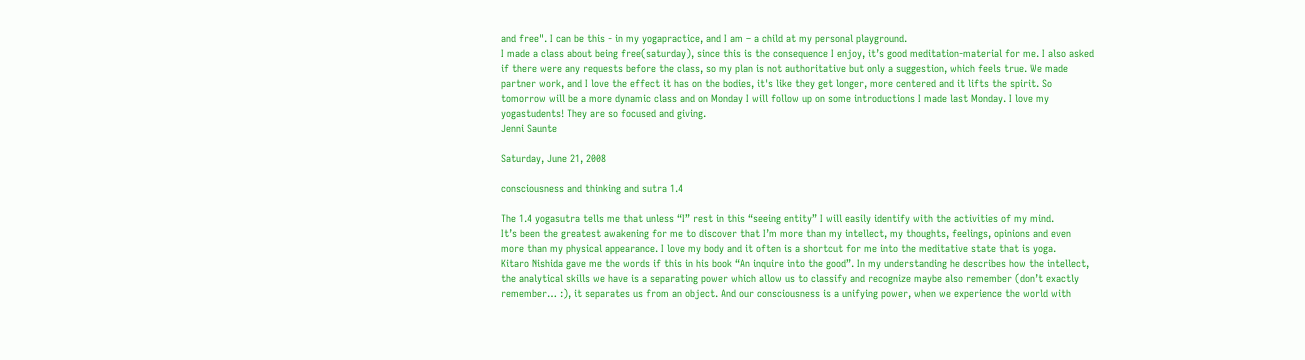and free". I can be this - in my yogapractice, and I am – a child at my personal playground.
I made a class about being free(saturday), since this is the consequence I enjoy, it’s good meditation-material for me. I also asked if there were any requests before the class, so my plan is not authoritative but only a suggestion, which feels true. We made partner work, and I love the effect it has on the bodies, it's like they get longer, more centered and it lifts the spirit. So tomorrow will be a more dynamic class and on Monday I will follow up on some introductions I made last Monday. I love my yogastudents! They are so focused and giving.
Jenni Saunte

Saturday, June 21, 2008

consciousness and thinking and sutra 1.4

The 1.4 yogasutra tells me that unless “I” rest in this “seeing entity” I will easily identify with the activities of my mind.
It’s been the greatest awakening for me to discover that I’m more than my intellect, my thoughts, feelings, opinions and even more than my physical appearance. I love my body and it often is a shortcut for me into the meditative state that is yoga.
Kitaro Nishida gave me the words if this in his book “An inquire into the good”. In my understanding he describes how the intellect, the analytical skills we have is a separating power which allow us to classify and recognize maybe also remember (don’t exactly remember… :), it separates us from an object. And our consciousness is a unifying power, when we experience the world with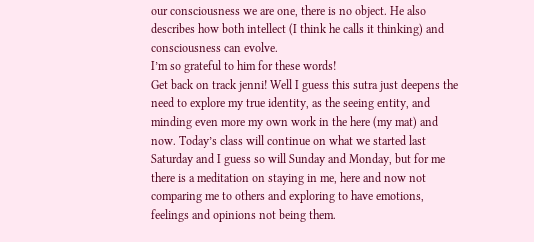our consciousness we are one, there is no object. He also describes how both intellect (I think he calls it thinking) and consciousness can evolve.
I’m so grateful to him for these words!
Get back on track jenni! Well I guess this sutra just deepens the need to explore my true identity, as the seeing entity, and minding even more my own work in the here (my mat) and now. Today’s class will continue on what we started last Saturday and I guess so will Sunday and Monday, but for me there is a meditation on staying in me, here and now not comparing me to others and exploring to have emotions, feelings and opinions not being them.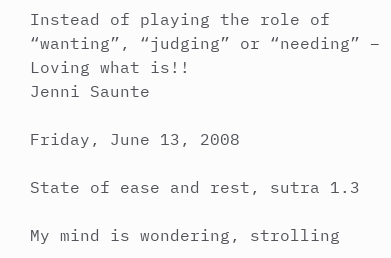Instead of playing the role of “wanting”, “judging” or “needing” –
Loving what is!!
Jenni Saunte

Friday, June 13, 2008

State of ease and rest, sutra 1.3

My mind is wondering, strolling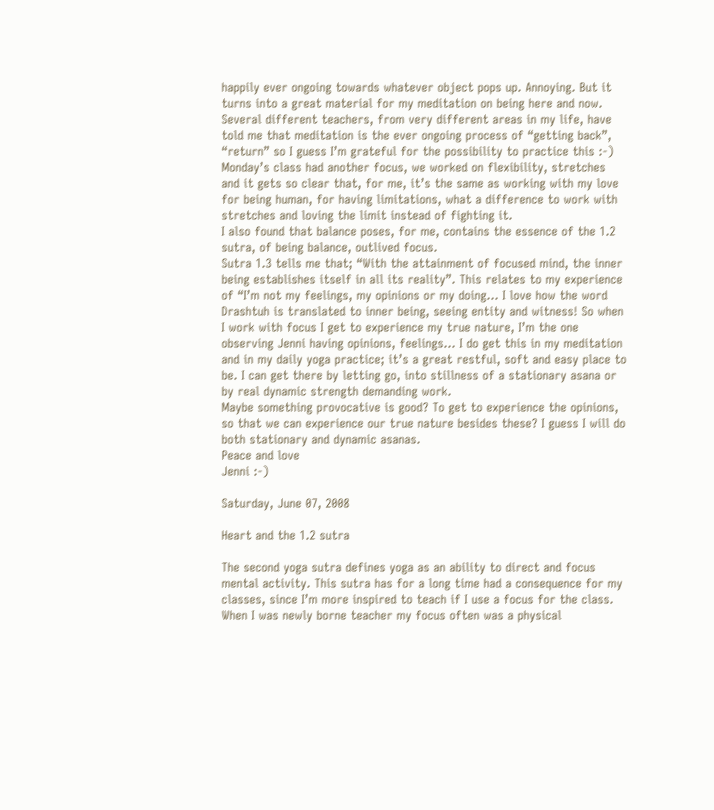happily ever ongoing towards whatever object pops up. Annoying. But it turns into a great material for my meditation on being here and now. Several different teachers, from very different areas in my life, have told me that meditation is the ever ongoing process of “getting back”, “return” so I guess I’m grateful for the possibility to practice this :-)
Monday’s class had another focus, we worked on flexibility, stretches and it gets so clear that, for me, it’s the same as working with my love for being human, for having limitations, what a difference to work with stretches and loving the limit instead of fighting it.
I also found that balance poses, for me, contains the essence of the 1.2 sutra, of being balance, outlived focus.
Sutra 1.3 tells me that; “With the attainment of focused mind, the inner being establishes itself in all its reality”. This relates to my experience of “I’m not my feelings, my opinions or my doing… I love how the word Drashtuh is translated to inner being, seeing entity and witness! So when I work with focus I get to experience my true nature, I’m the one observing Jenni having opinions, feelings… I do get this in my meditation and in my daily yoga practice; it’s a great restful, soft and easy place to be. I can get there by letting go, into stillness of a stationary asana or by real dynamic strength demanding work.
Maybe something provocative is good? To get to experience the opinions, so that we can experience our true nature besides these? I guess I will do both stationary and dynamic asanas.
Peace and love
Jenni :-)

Saturday, June 07, 2008

Heart and the 1.2 sutra

The second yoga sutra defines yoga as an ability to direct and focus mental activity. This sutra has for a long time had a consequence for my classes, since I’m more inspired to teach if I use a focus for the class. When I was newly borne teacher my focus often was a physical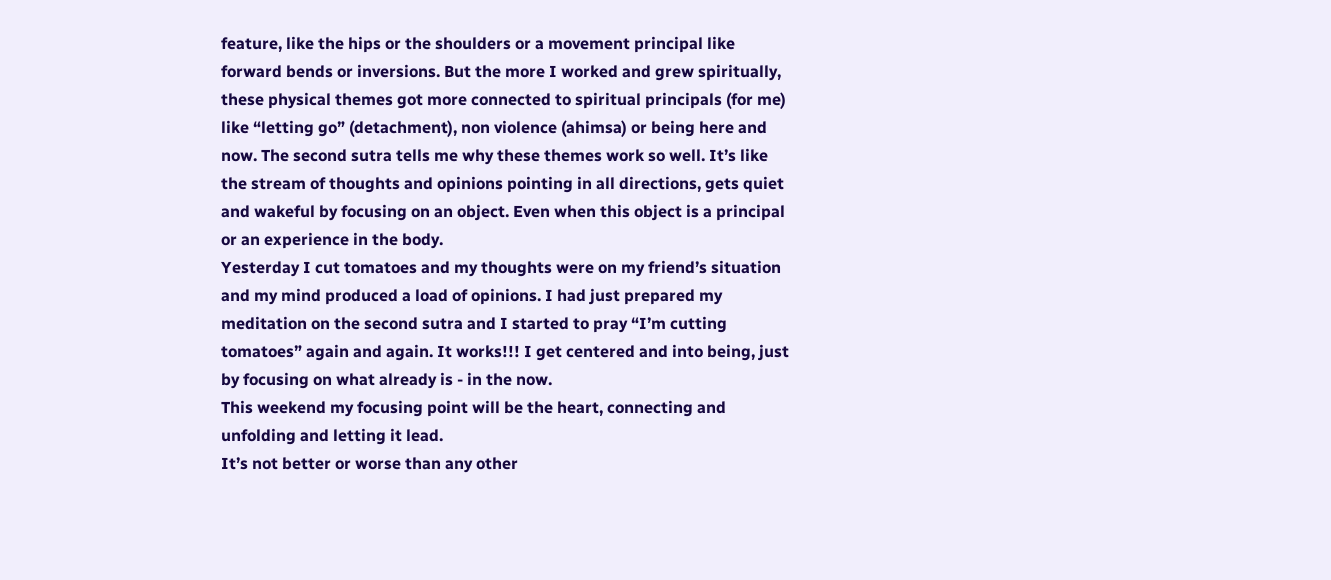feature, like the hips or the shoulders or a movement principal like forward bends or inversions. But the more I worked and grew spiritually, these physical themes got more connected to spiritual principals (for me) like “letting go” (detachment), non violence (ahimsa) or being here and now. The second sutra tells me why these themes work so well. It’s like the stream of thoughts and opinions pointing in all directions, gets quiet and wakeful by focusing on an object. Even when this object is a principal or an experience in the body.
Yesterday I cut tomatoes and my thoughts were on my friend’s situation and my mind produced a load of opinions. I had just prepared my meditation on the second sutra and I started to pray “I’m cutting tomatoes” again and again. It works!!! I get centered and into being, just by focusing on what already is - in the now.
This weekend my focusing point will be the heart, connecting and unfolding and letting it lead.
It’s not better or worse than any other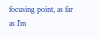focusing point, as far as I’m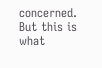concerned. But this is what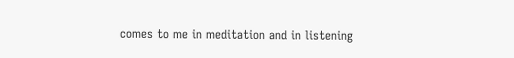comes to me in meditation and in listening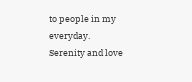to people in my everyday.
Serenity and love